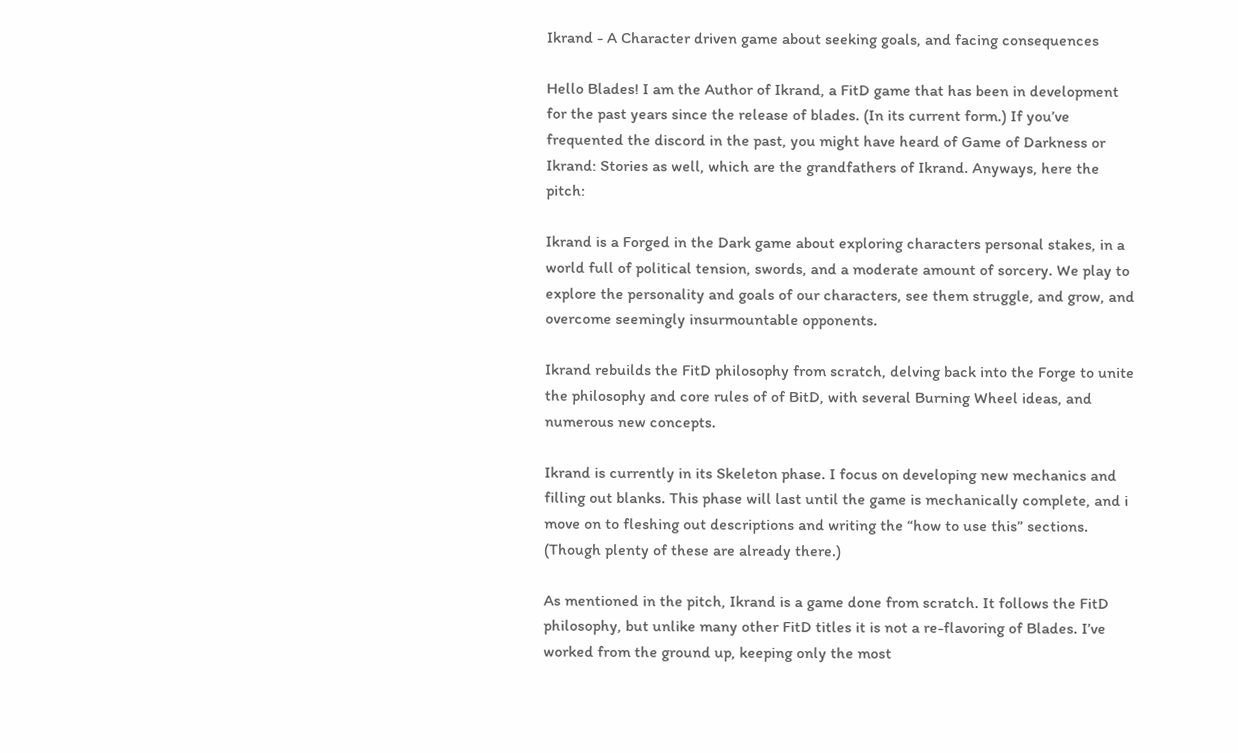Ikrand - A Character driven game about seeking goals, and facing consequences

Hello Blades! I am the Author of Ikrand, a FitD game that has been in development for the past years since the release of blades. (In its current form.) If you’ve frequented the discord in the past, you might have heard of Game of Darkness or Ikrand: Stories as well, which are the grandfathers of Ikrand. Anyways, here the pitch:

Ikrand is a Forged in the Dark game about exploring characters personal stakes, in a world full of political tension, swords, and a moderate amount of sorcery. We play to explore the personality and goals of our characters, see them struggle, and grow, and overcome seemingly insurmountable opponents.

Ikrand rebuilds the FitD philosophy from scratch, delving back into the Forge to unite the philosophy and core rules of of BitD, with several Burning Wheel ideas, and numerous new concepts.

Ikrand is currently in its Skeleton phase. I focus on developing new mechanics and filling out blanks. This phase will last until the game is mechanically complete, and i move on to fleshing out descriptions and writing the “how to use this” sections. (Though plenty of these are already there.)

As mentioned in the pitch, Ikrand is a game done from scratch. It follows the FitD philosophy, but unlike many other FitD titles it is not a re-flavoring of Blades. I’ve worked from the ground up, keeping only the most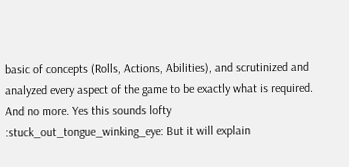basic of concepts (Rolls, Actions, Abilities), and scrutinized and analyzed every aspect of the game to be exactly what is required. And no more. Yes this sounds lofty :stuck_out_tongue_winking_eye: But it will explain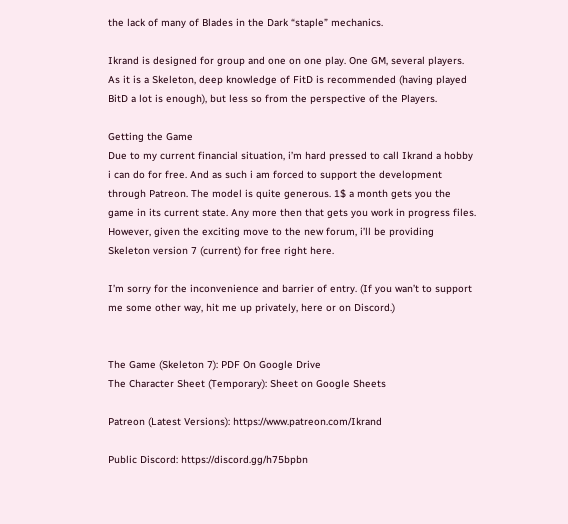the lack of many of Blades in the Dark “staple” mechanics.

Ikrand is designed for group and one on one play. One GM, several players. As it is a Skeleton, deep knowledge of FitD is recommended (having played BitD a lot is enough), but less so from the perspective of the Players.

Getting the Game
Due to my current financial situation, i’m hard pressed to call Ikrand a hobby i can do for free. And as such i am forced to support the development through Patreon. The model is quite generous. 1$ a month gets you the game in its current state. Any more then that gets you work in progress files. However, given the exciting move to the new forum, i’ll be providing Skeleton version 7 (current) for free right here.

I’m sorry for the inconvenience and barrier of entry. (If you wan’t to support me some other way, hit me up privately, here or on Discord.)


The Game (Skeleton 7): PDF On Google Drive
The Character Sheet (Temporary): Sheet on Google Sheets

Patreon (Latest Versions): https://www.patreon.com/Ikrand

Public Discord: https://discord.gg/h75bpbn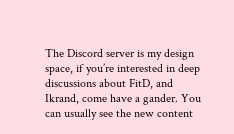The Discord server is my design space, if you’re interested in deep discussions about FitD, and Ikrand, come have a gander. You can usually see the new content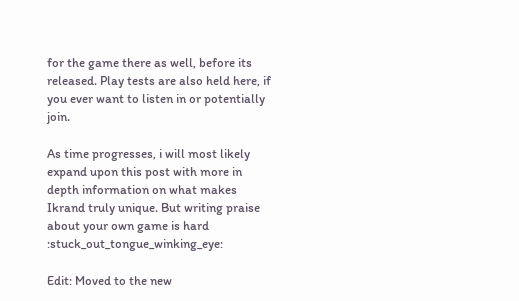for the game there as well, before its released. Play tests are also held here, if you ever want to listen in or potentially join.

As time progresses, i will most likely expand upon this post with more in depth information on what makes Ikrand truly unique. But writing praise about your own game is hard :stuck_out_tongue_winking_eye:

Edit: Moved to the new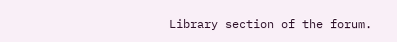Library section of the forum.